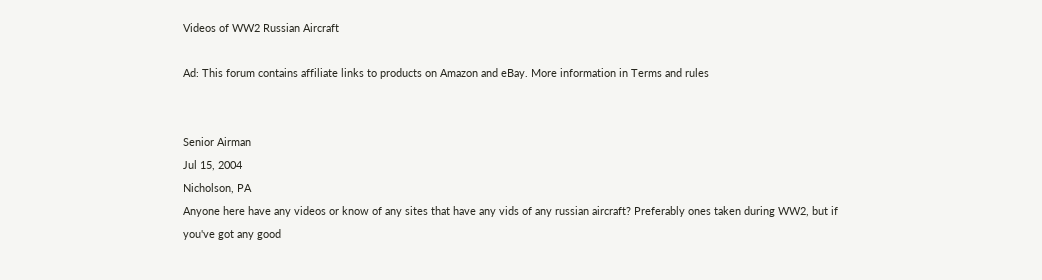Videos of WW2 Russian Aircraft

Ad: This forum contains affiliate links to products on Amazon and eBay. More information in Terms and rules


Senior Airman
Jul 15, 2004
Nicholson, PA
Anyone here have any videos or know of any sites that have any vids of any russian aircraft? Preferably ones taken during WW2, but if you've got any good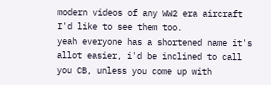modern videos of any WW2 era aircraft I'd like to see them too.
yeah everyone has a shortened name it's allot easier, i'd be inclined to call you CB, unless you come up with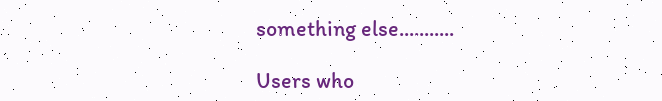something else...........

Users who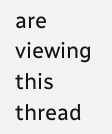are viewing this thread